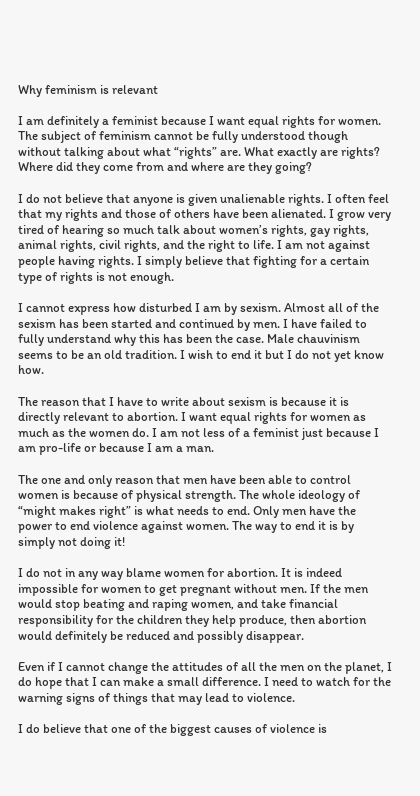Why feminism is relevant

I am definitely a feminist because I want equal rights for women. The subject of feminism cannot be fully understood though without talking about what “rights” are. What exactly are rights? Where did they come from and where are they going?

I do not believe that anyone is given unalienable rights. I often feel that my rights and those of others have been alienated. I grow very tired of hearing so much talk about women’s rights, gay rights, animal rights, civil rights, and the right to life. I am not against people having rights. I simply believe that fighting for a certain type of rights is not enough.

I cannot express how disturbed I am by sexism. Almost all of the sexism has been started and continued by men. I have failed to fully understand why this has been the case. Male chauvinism seems to be an old tradition. I wish to end it but I do not yet know how.

The reason that I have to write about sexism is because it is directly relevant to abortion. I want equal rights for women as much as the women do. I am not less of a feminist just because I am pro-life or because I am a man.

The one and only reason that men have been able to control women is because of physical strength. The whole ideology of “might makes right” is what needs to end. Only men have the power to end violence against women. The way to end it is by simply not doing it!

I do not in any way blame women for abortion. It is indeed impossible for women to get pregnant without men. If the men would stop beating and raping women, and take financial responsibility for the children they help produce, then abortion would definitely be reduced and possibly disappear.

Even if I cannot change the attitudes of all the men on the planet, I do hope that I can make a small difference. I need to watch for the warning signs of things that may lead to violence.

I do believe that one of the biggest causes of violence is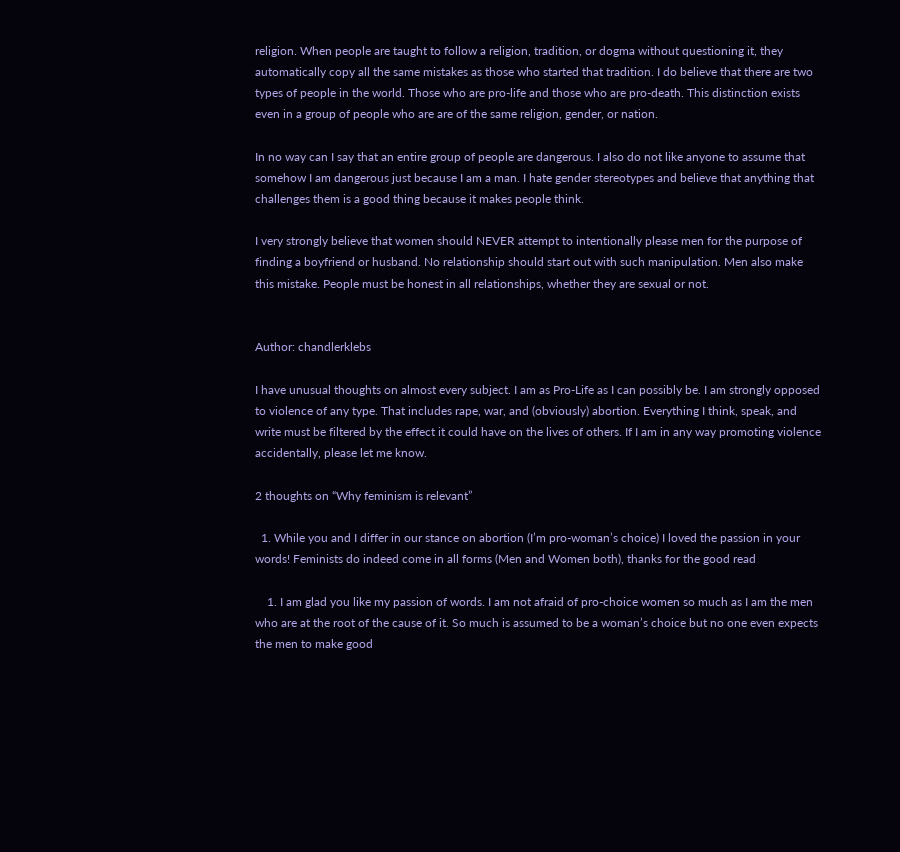religion. When people are taught to follow a religion, tradition, or dogma without questioning it, they automatically copy all the same mistakes as those who started that tradition. I do believe that there are two types of people in the world. Those who are pro-life and those who are pro-death. This distinction exists even in a group of people who are are of the same religion, gender, or nation.

In no way can I say that an entire group of people are dangerous. I also do not like anyone to assume that somehow I am dangerous just because I am a man. I hate gender stereotypes and believe that anything that challenges them is a good thing because it makes people think.

I very strongly believe that women should NEVER attempt to intentionally please men for the purpose of finding a boyfriend or husband. No relationship should start out with such manipulation. Men also make this mistake. People must be honest in all relationships, whether they are sexual or not.


Author: chandlerklebs

I have unusual thoughts on almost every subject. I am as Pro-Life as I can possibly be. I am strongly opposed to violence of any type. That includes rape, war, and (obviously) abortion. Everything I think, speak, and write must be filtered by the effect it could have on the lives of others. If I am in any way promoting violence accidentally, please let me know.

2 thoughts on “Why feminism is relevant”

  1. While you and I differ in our stance on abortion (I’m pro-woman’s choice) I loved the passion in your words! Feminists do indeed come in all forms (Men and Women both), thanks for the good read

    1. I am glad you like my passion of words. I am not afraid of pro-choice women so much as I am the men who are at the root of the cause of it. So much is assumed to be a woman’s choice but no one even expects the men to make good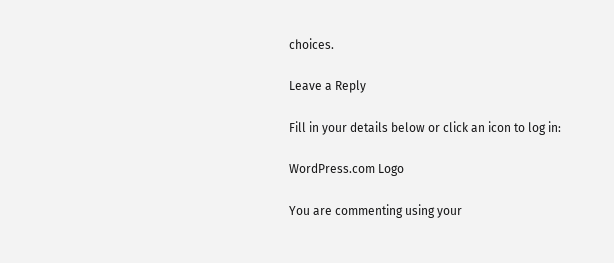choices.

Leave a Reply

Fill in your details below or click an icon to log in:

WordPress.com Logo

You are commenting using your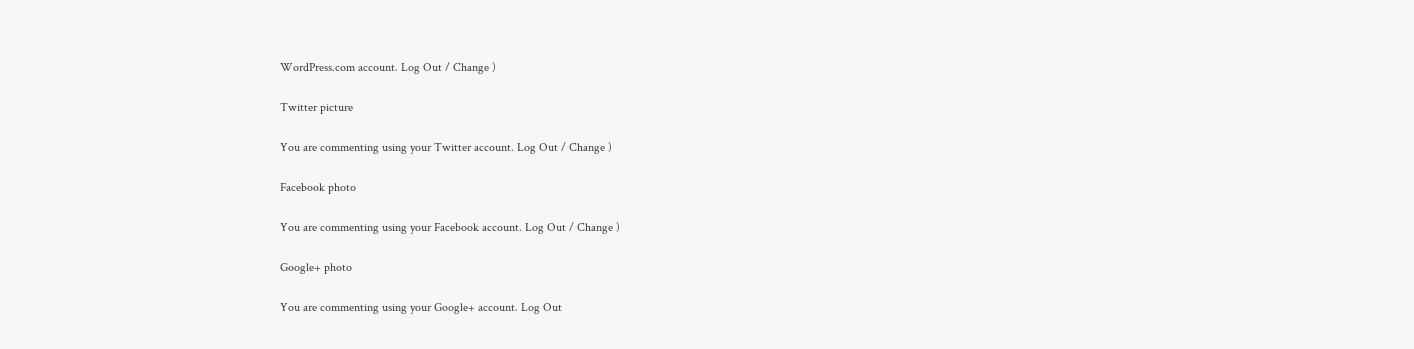WordPress.com account. Log Out / Change )

Twitter picture

You are commenting using your Twitter account. Log Out / Change )

Facebook photo

You are commenting using your Facebook account. Log Out / Change )

Google+ photo

You are commenting using your Google+ account. Log Out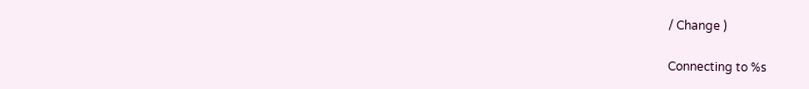/ Change )

Connecting to %s